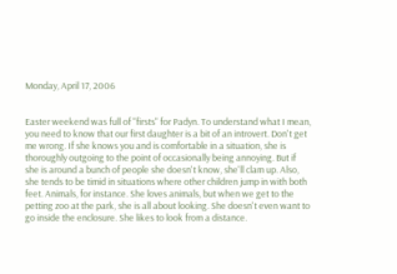Monday, April 17, 2006


Easter weekend was full of "firsts" for Padyn. To understand what I mean, you need to know that our first daughter is a bit of an introvert. Don't get me wrong. If she knows you and is comfortable in a situation, she is thoroughly outgoing to the point of occasionally being annoying. But if she is around a bunch of people she doesn't know, she'll clam up. Also, she tends to be timid in situations where other children jump in with both feet. Animals, for instance. She loves animals, but when we get to the petting zoo at the park, she is all about looking. She doesn't even want to go inside the enclosure. She likes to look from a distance.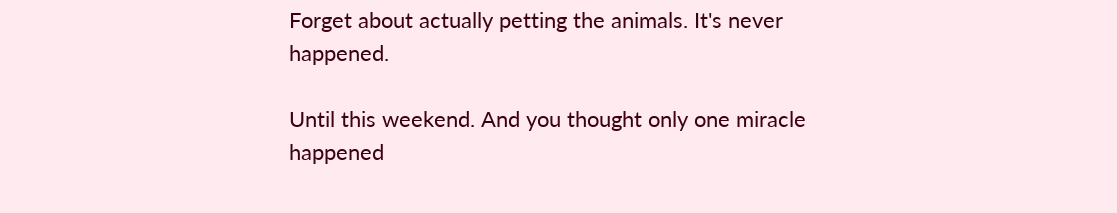Forget about actually petting the animals. It's never happened.

Until this weekend. And you thought only one miracle happened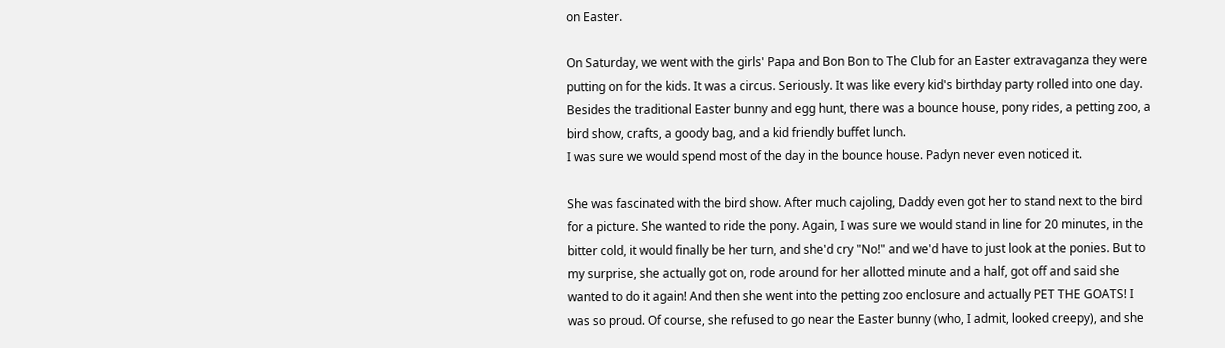on Easter.

On Saturday, we went with the girls' Papa and Bon Bon to The Club for an Easter extravaganza they were putting on for the kids. It was a circus. Seriously. It was like every kid's birthday party rolled into one day. Besides the traditional Easter bunny and egg hunt, there was a bounce house, pony rides, a petting zoo, a bird show, crafts, a goody bag, and a kid friendly buffet lunch.
I was sure we would spend most of the day in the bounce house. Padyn never even noticed it.

She was fascinated with the bird show. After much cajoling, Daddy even got her to stand next to the bird for a picture. She wanted to ride the pony. Again, I was sure we would stand in line for 20 minutes, in the bitter cold, it would finally be her turn, and she'd cry "No!" and we'd have to just look at the ponies. But to my surprise, she actually got on, rode around for her allotted minute and a half, got off and said she wanted to do it again! And then she went into the petting zoo enclosure and actually PET THE GOATS! I was so proud. Of course, she refused to go near the Easter bunny (who, I admit, looked creepy), and she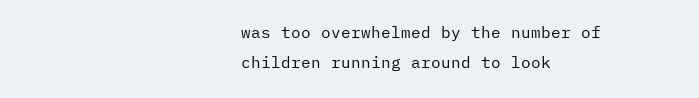was too overwhelmed by the number of children running around to look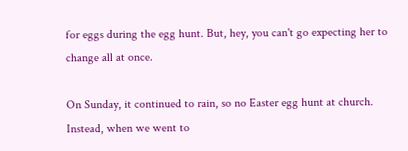for eggs during the egg hunt. But, hey, you can't go expecting her to change all at once.

On Sunday, it continued to rain, so no Easter egg hunt at church. Instead, when we went to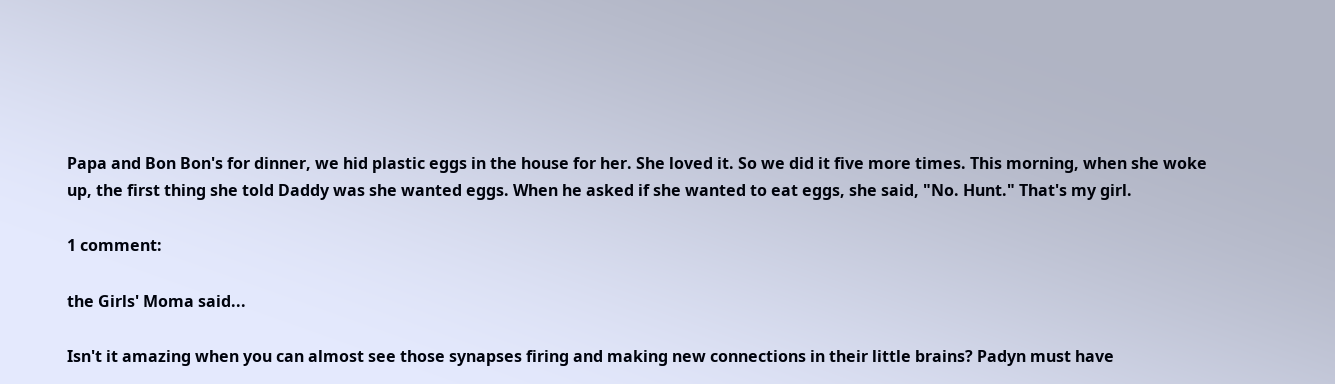Papa and Bon Bon's for dinner, we hid plastic eggs in the house for her. She loved it. So we did it five more times. This morning, when she woke up, the first thing she told Daddy was she wanted eggs. When he asked if she wanted to eat eggs, she said, "No. Hunt." That's my girl.

1 comment:

the Girls' Moma said...

Isn't it amazing when you can almost see those synapses firing and making new connections in their little brains? Padyn must have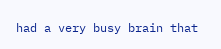had a very busy brain that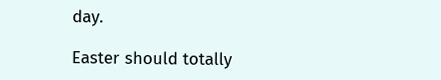day.

Easter should totally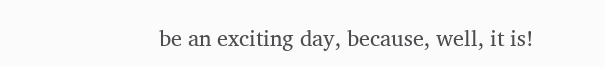be an exciting day, because, well, it is!